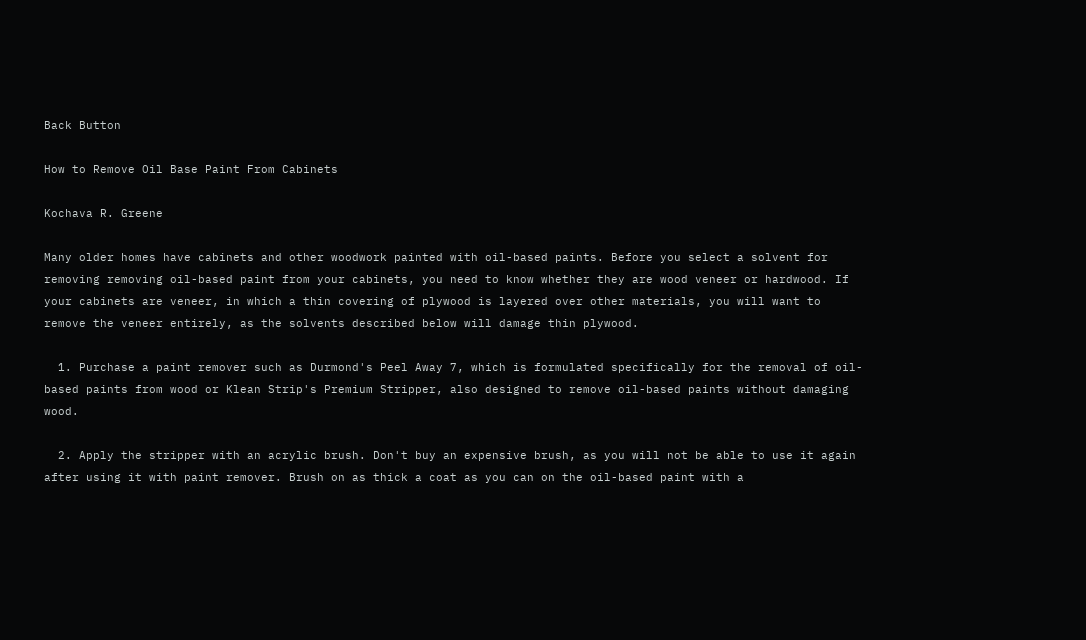Back Button

How to Remove Oil Base Paint From Cabinets

Kochava R. Greene

Many older homes have cabinets and other woodwork painted with oil-based paints. Before you select a solvent for removing removing oil-based paint from your cabinets, you need to know whether they are wood veneer or hardwood. If your cabinets are veneer, in which a thin covering of plywood is layered over other materials, you will want to remove the veneer entirely, as the solvents described below will damage thin plywood.

  1. Purchase a paint remover such as Durmond's Peel Away 7, which is formulated specifically for the removal of oil-based paints from wood or Klean Strip's Premium Stripper, also designed to remove oil-based paints without damaging wood.

  2. Apply the stripper with an acrylic brush. Don't buy an expensive brush, as you will not be able to use it again after using it with paint remover. Brush on as thick a coat as you can on the oil-based paint with a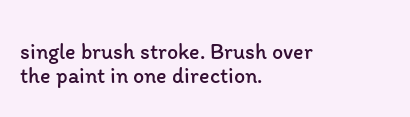single brush stroke. Brush over the paint in one direction.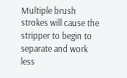Multiple brush strokes will cause the stripper to begin to separate and work less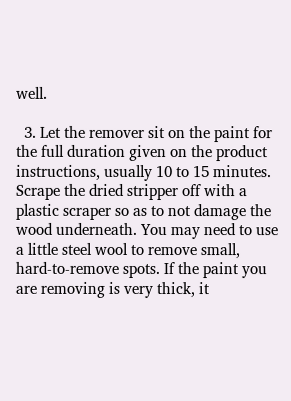well.

  3. Let the remover sit on the paint for the full duration given on the product instructions, usually 10 to 15 minutes. Scrape the dried stripper off with a plastic scraper so as to not damage the wood underneath. You may need to use a little steel wool to remove small, hard-to-remove spots. If the paint you are removing is very thick, it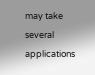may take several applications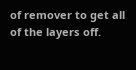of remover to get all of the layers off.